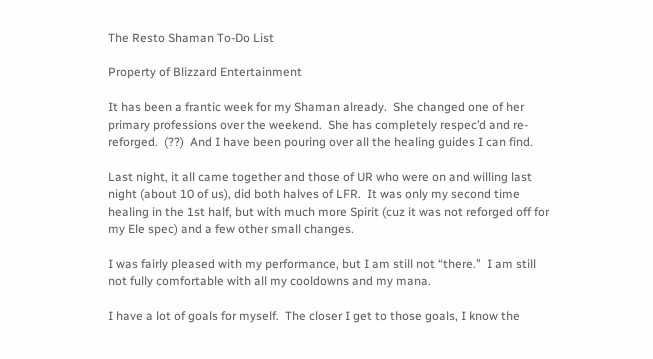The Resto Shaman To-Do List

Property of Blizzard Entertainment

It has been a frantic week for my Shaman already.  She changed one of her primary professions over the weekend.  She has completely respec’d and re-reforged.  (??)  And I have been pouring over all the healing guides I can find.

Last night, it all came together and those of UR who were on and willing last night (about 10 of us), did both halves of LFR.  It was only my second time healing in the 1st half, but with much more Spirit (cuz it was not reforged off for my Ele spec) and a few other small changes.

I was fairly pleased with my performance, but I am still not “there.”  I am still not fully comfortable with all my cooldowns and my mana.

I have a lot of goals for myself.  The closer I get to those goals, I know the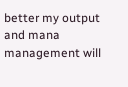better my output and mana management will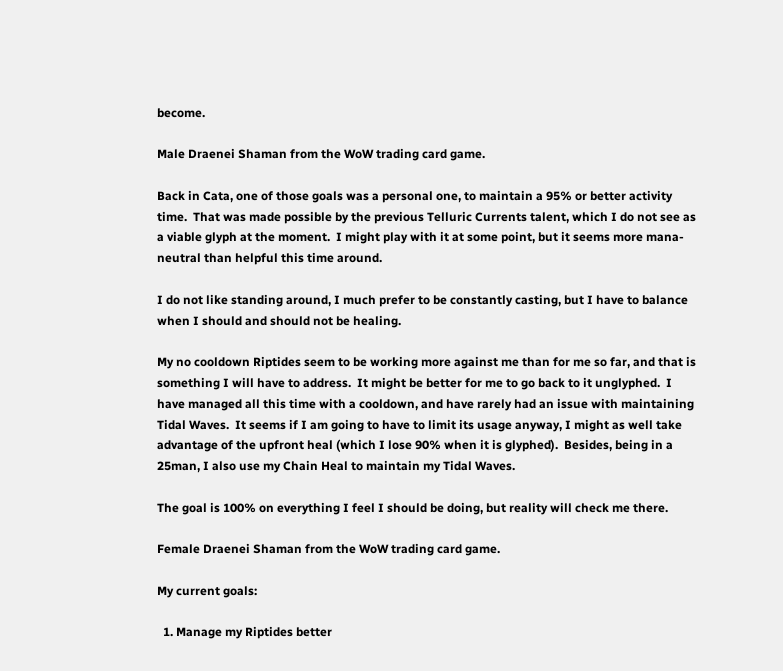become.

Male Draenei Shaman from the WoW trading card game.

Back in Cata, one of those goals was a personal one, to maintain a 95% or better activity time.  That was made possible by the previous Telluric Currents talent, which I do not see as a viable glyph at the moment.  I might play with it at some point, but it seems more mana-neutral than helpful this time around.

I do not like standing around, I much prefer to be constantly casting, but I have to balance when I should and should not be healing.

My no cooldown Riptides seem to be working more against me than for me so far, and that is something I will have to address.  It might be better for me to go back to it unglyphed.  I have managed all this time with a cooldown, and have rarely had an issue with maintaining Tidal Waves.  It seems if I am going to have to limit its usage anyway, I might as well take advantage of the upfront heal (which I lose 90% when it is glyphed).  Besides, being in a 25man, I also use my Chain Heal to maintain my Tidal Waves.

The goal is 100% on everything I feel I should be doing, but reality will check me there.

Female Draenei Shaman from the WoW trading card game.

My current goals:

  1. Manage my Riptides better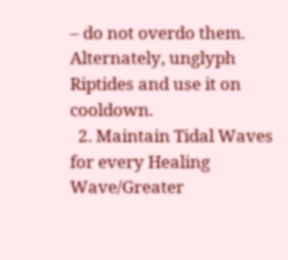– do not overdo them.  Alternately, unglyph Riptides and use it on cooldown.
  2. Maintain Tidal Waves for every Healing Wave/Greater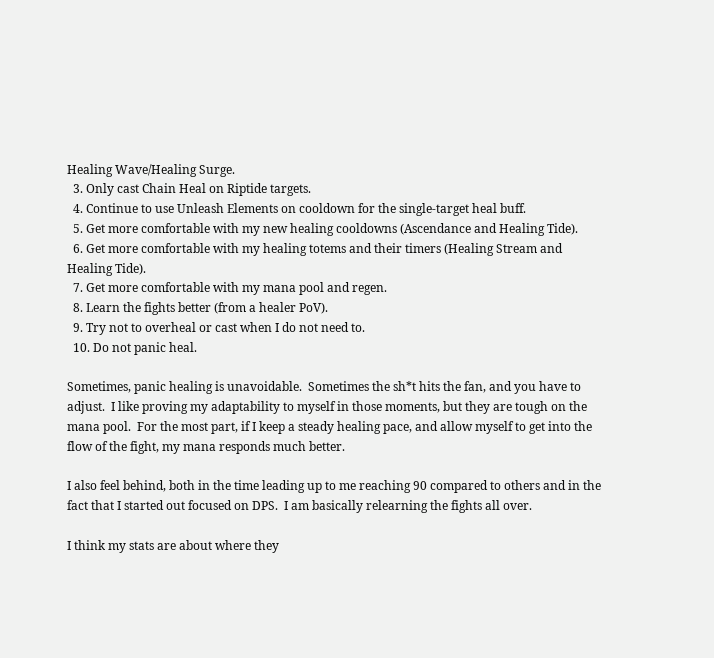Healing Wave/Healing Surge.
  3. Only cast Chain Heal on Riptide targets.
  4. Continue to use Unleash Elements on cooldown for the single-target heal buff.
  5. Get more comfortable with my new healing cooldowns (Ascendance and Healing Tide).
  6. Get more comfortable with my healing totems and their timers (Healing Stream and Healing Tide).
  7. Get more comfortable with my mana pool and regen.
  8. Learn the fights better (from a healer PoV).
  9. Try not to overheal or cast when I do not need to.
  10. Do not panic heal.

Sometimes, panic healing is unavoidable.  Sometimes the sh*t hits the fan, and you have to adjust.  I like proving my adaptability to myself in those moments, but they are tough on the mana pool.  For the most part, if I keep a steady healing pace, and allow myself to get into the flow of the fight, my mana responds much better.

I also feel behind, both in the time leading up to me reaching 90 compared to others and in the fact that I started out focused on DPS.  I am basically relearning the fights all over.

I think my stats are about where they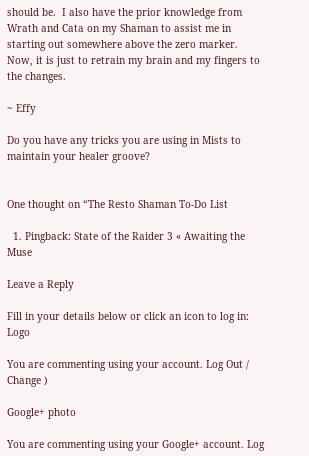should be.  I also have the prior knowledge from Wrath and Cata on my Shaman to assist me in starting out somewhere above the zero marker.  Now, it is just to retrain my brain and my fingers to the changes.

~ Effy

Do you have any tricks you are using in Mists to maintain your healer groove?


One thought on “The Resto Shaman To-Do List

  1. Pingback: State of the Raider 3 « Awaiting the Muse

Leave a Reply

Fill in your details below or click an icon to log in: Logo

You are commenting using your account. Log Out /  Change )

Google+ photo

You are commenting using your Google+ account. Log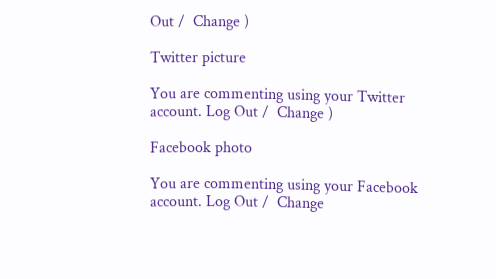Out /  Change )

Twitter picture

You are commenting using your Twitter account. Log Out /  Change )

Facebook photo

You are commenting using your Facebook account. Log Out /  Change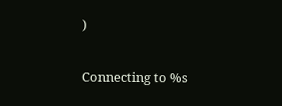)


Connecting to %s